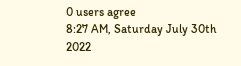0 users agree
8:27 AM, Saturday July 30th 2022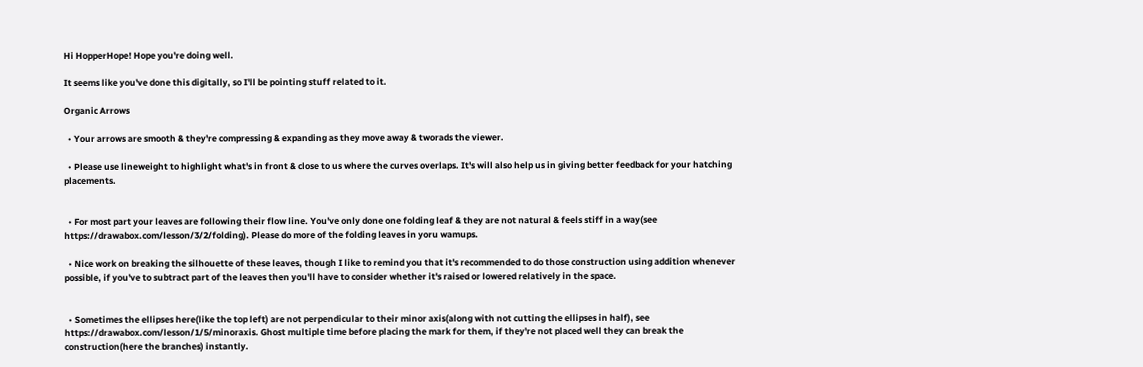Hi HopperHope! Hope you're doing well.

It seems like you've done this digitally, so I'll be pointing stuff related to it.

Organic Arrows

  • Your arrows are smooth & they're compressing & expanding as they move away & tworads the viewer.

  • Please use lineweight to highlight what's in front & close to us where the curves overlaps. It's will also help us in giving better feedback for your hatching placements.


  • For most part your leaves are following their flow line. You've only done one folding leaf & they are not natural & feels stiff in a way(see https://drawabox.com/lesson/3/2/folding). Please do more of the folding leaves in yoru wamups.

  • Nice work on breaking the silhouette of these leaves, though I like to remind you that it's recommended to do those construction using addition whenever possible, if you've to subtract part of the leaves then you'll have to consider whether it's raised or lowered relatively in the space.


  • Sometimes the ellipses here(like the top left) are not perpendicular to their minor axis(along with not cutting the ellipses in half), see https://drawabox.com/lesson/1/5/minoraxis. Ghost multiple time before placing the mark for them, if they're not placed well they can break the construction(here the branches) instantly.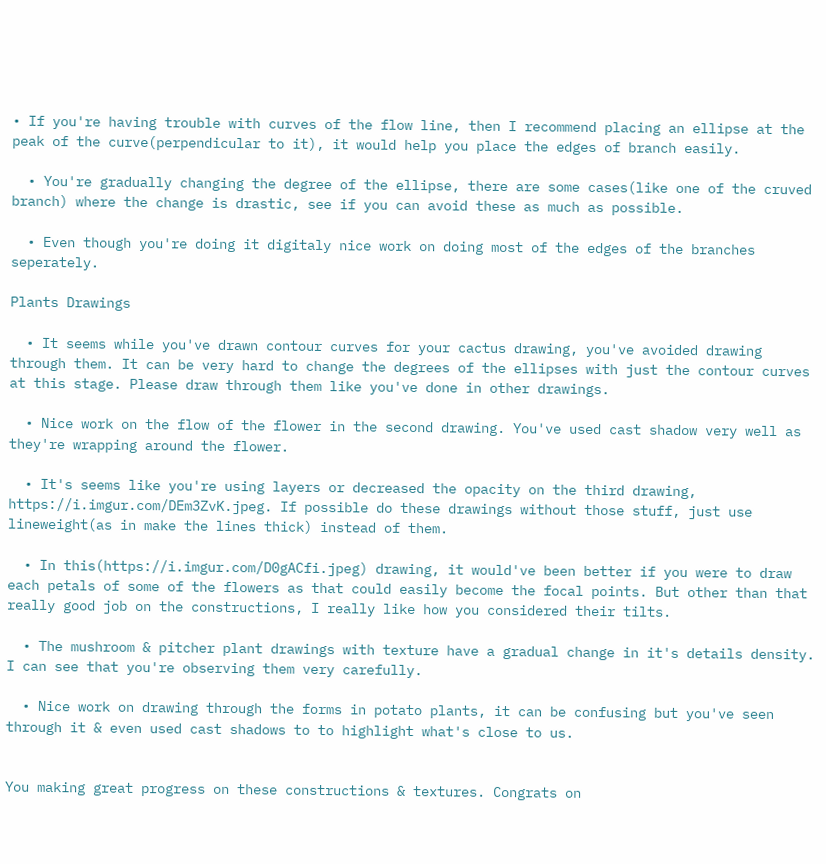• If you're having trouble with curves of the flow line, then I recommend placing an ellipse at the peak of the curve(perpendicular to it), it would help you place the edges of branch easily.

  • You're gradually changing the degree of the ellipse, there are some cases(like one of the cruved branch) where the change is drastic, see if you can avoid these as much as possible.

  • Even though you're doing it digitaly nice work on doing most of the edges of the branches seperately.

Plants Drawings

  • It seems while you've drawn contour curves for your cactus drawing, you've avoided drawing through them. It can be very hard to change the degrees of the ellipses with just the contour curves at this stage. Please draw through them like you've done in other drawings.

  • Nice work on the flow of the flower in the second drawing. You've used cast shadow very well as they're wrapping around the flower.

  • It's seems like you're using layers or decreased the opacity on the third drawing, https://i.imgur.com/DEm3ZvK.jpeg. If possible do these drawings without those stuff, just use lineweight(as in make the lines thick) instead of them.

  • In this(https://i.imgur.com/D0gACfi.jpeg) drawing, it would've been better if you were to draw each petals of some of the flowers as that could easily become the focal points. But other than that really good job on the constructions, I really like how you considered their tilts.

  • The mushroom & pitcher plant drawings with texture have a gradual change in it's details density. I can see that you're observing them very carefully.

  • Nice work on drawing through the forms in potato plants, it can be confusing but you've seen through it & even used cast shadows to to highlight what's close to us.


You making great progress on these constructions & textures. Congrats on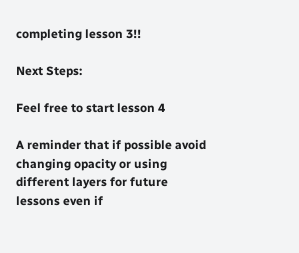completing lesson 3!!

Next Steps:

Feel free to start lesson 4

A reminder that if possible avoid changing opacity or using different layers for future lessons even if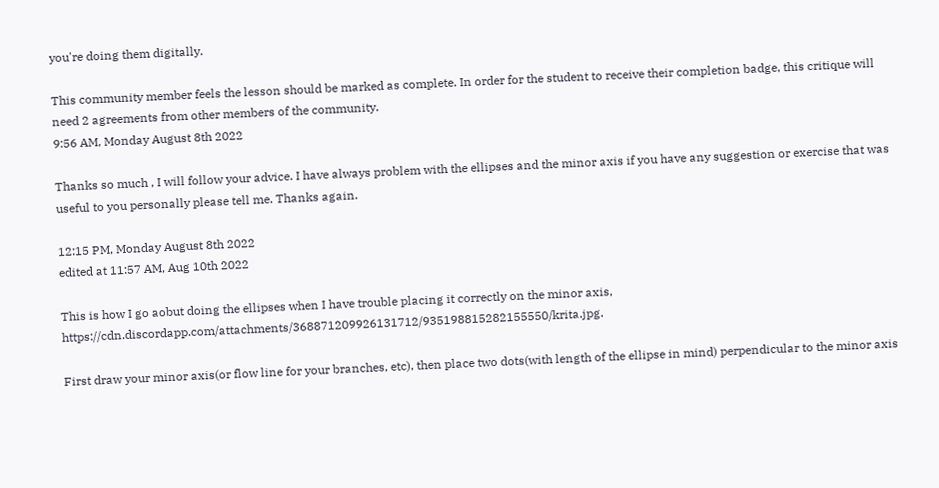you're doing them digitally.

This community member feels the lesson should be marked as complete. In order for the student to receive their completion badge, this critique will need 2 agreements from other members of the community.
9:56 AM, Monday August 8th 2022

Thanks so much , I will follow your advice. I have always problem with the ellipses and the minor axis if you have any suggestion or exercise that was useful to you personally please tell me. Thanks again.

12:15 PM, Monday August 8th 2022
edited at 11:57 AM, Aug 10th 2022

This is how I go aobut doing the ellipses when I have trouble placing it correctly on the minor axis, https://cdn.discordapp.com/attachments/368871209926131712/935198815282155550/krita.jpg.

First draw your minor axis(or flow line for your branches, etc), then place two dots(with length of the ellipse in mind) perpendicular to the minor axis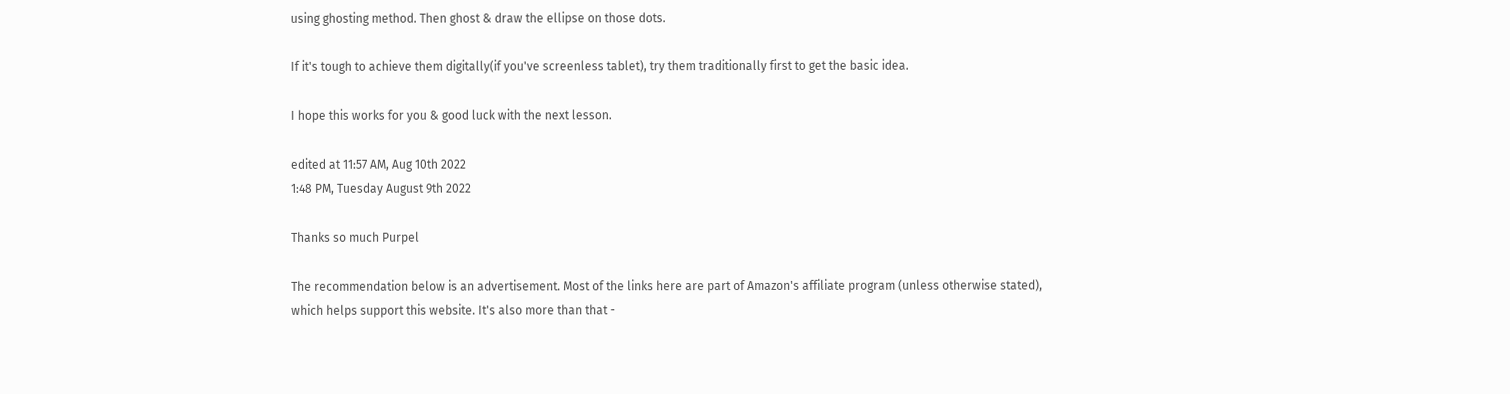using ghosting method. Then ghost & draw the ellipse on those dots.

If it's tough to achieve them digitally(if you've screenless tablet), try them traditionally first to get the basic idea.

I hope this works for you & good luck with the next lesson.

edited at 11:57 AM, Aug 10th 2022
1:48 PM, Tuesday August 9th 2022

Thanks so much Purpel

The recommendation below is an advertisement. Most of the links here are part of Amazon's affiliate program (unless otherwise stated), which helps support this website. It's also more than that -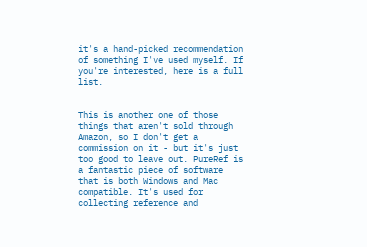it's a hand-picked recommendation of something I've used myself. If you're interested, here is a full list.


This is another one of those things that aren't sold through Amazon, so I don't get a commission on it - but it's just too good to leave out. PureRef is a fantastic piece of software that is both Windows and Mac compatible. It's used for collecting reference and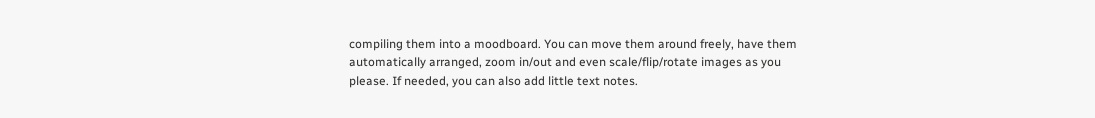compiling them into a moodboard. You can move them around freely, have them automatically arranged, zoom in/out and even scale/flip/rotate images as you please. If needed, you can also add little text notes.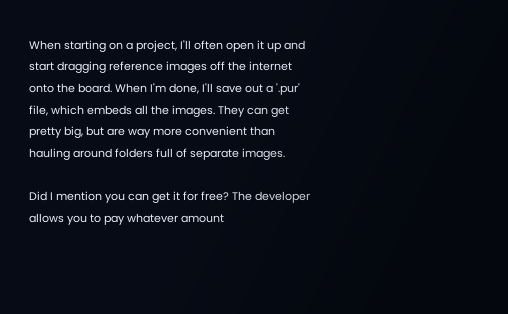When starting on a project, I'll often open it up and start dragging reference images off the internet onto the board. When I'm done, I'll save out a '.pur' file, which embeds all the images. They can get pretty big, but are way more convenient than hauling around folders full of separate images.

Did I mention you can get it for free? The developer allows you to pay whatever amount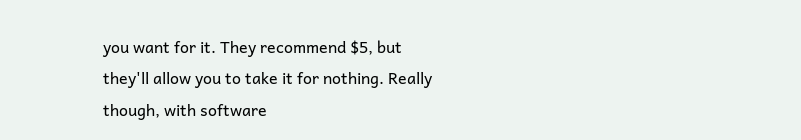you want for it. They recommend $5, but they'll allow you to take it for nothing. Really though, with software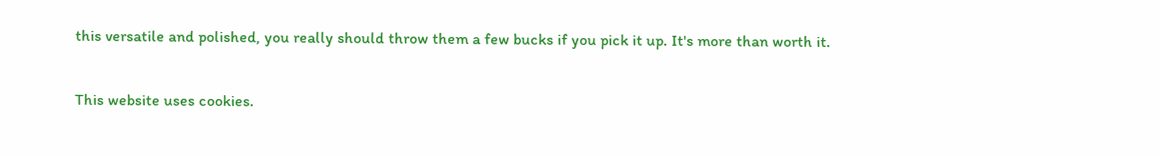this versatile and polished, you really should throw them a few bucks if you pick it up. It's more than worth it.

This website uses cookies.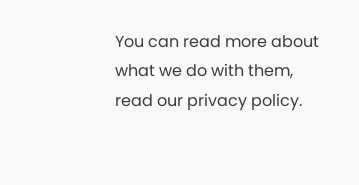You can read more about what we do with them, read our privacy policy.